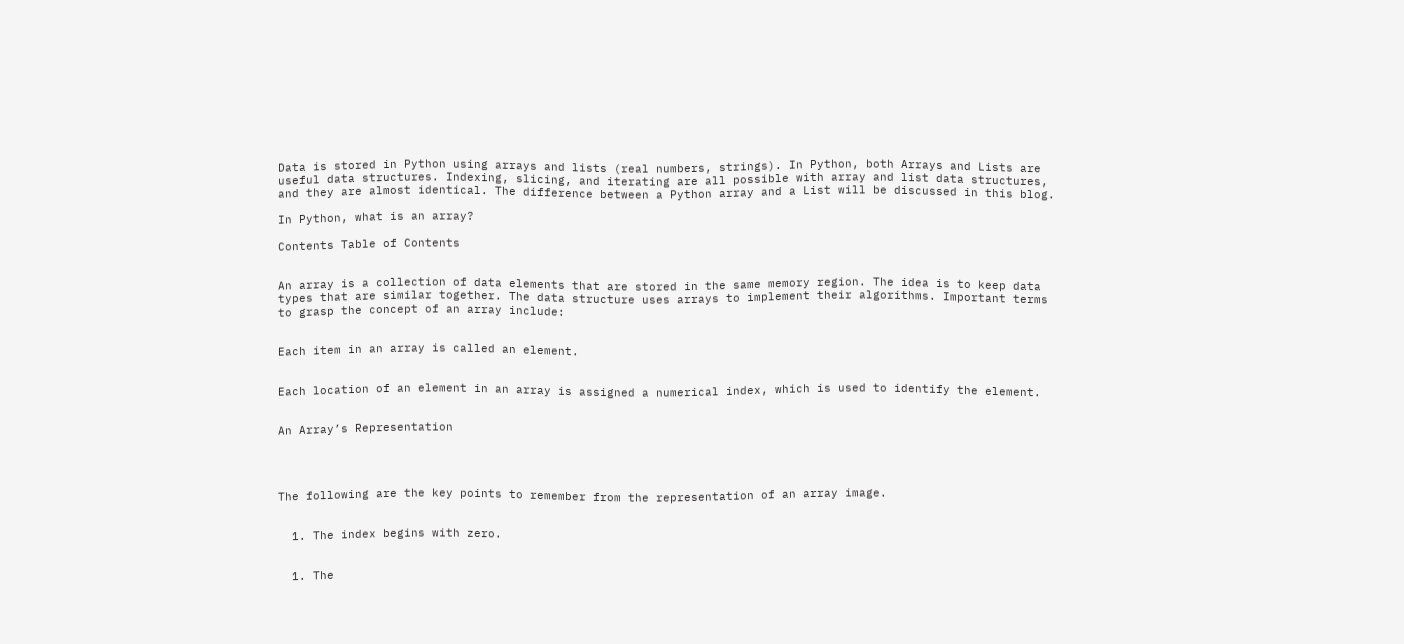Data is stored in Python using arrays and lists (real numbers, strings). In Python, both Arrays and Lists are useful data structures. Indexing, slicing, and iterating are all possible with array and list data structures, and they are almost identical. The difference between a Python array and a List will be discussed in this blog.

In Python, what is an array?

Contents Table of Contents


An array is a collection of data elements that are stored in the same memory region. The idea is to keep data types that are similar together. The data structure uses arrays to implement their algorithms. Important terms to grasp the concept of an array include:


Each item in an array is called an element.


Each location of an element in an array is assigned a numerical index, which is used to identify the element.


An Array’s Representation




The following are the key points to remember from the representation of an array image.


  1. The index begins with zero.


  1. The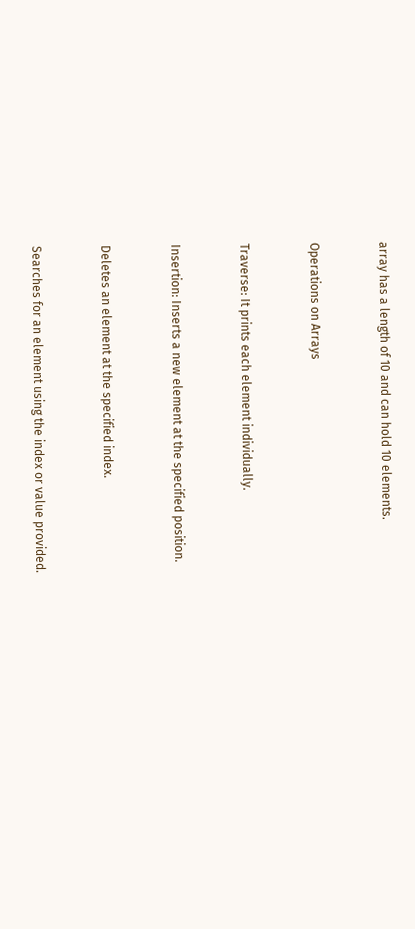array has a length of 10 and can hold 10 elements.


Operations on Arrays


Traverse: It prints each element individually.


Insertion: Inserts a new element at the specified position.


Deletes an element at the specified index.


Searches for an element using the index or value provided.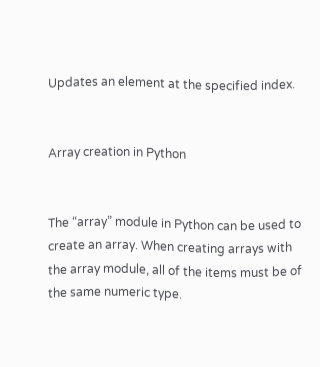Updates an element at the specified index.


Array creation in Python


The “array” module in Python can be used to create an array. When creating arrays with the array module, all of the items must be of the same numeric type.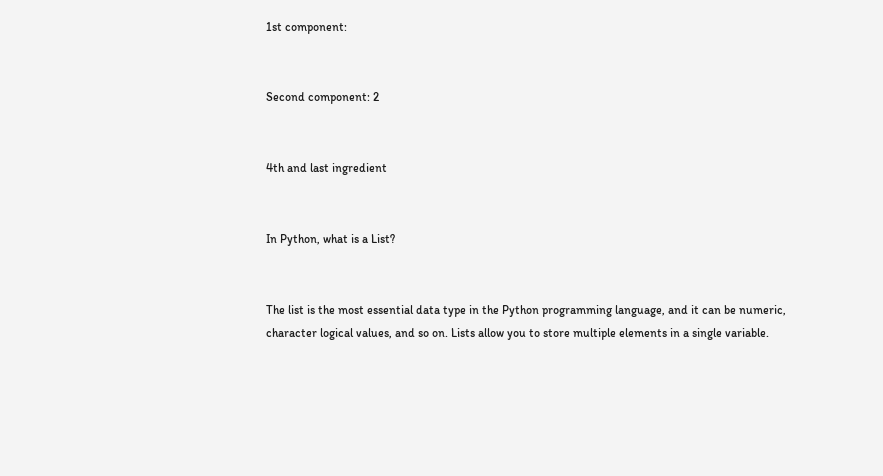1st component:


Second component: 2


4th and last ingredient


In Python, what is a List?


The list is the most essential data type in the Python programming language, and it can be numeric, character logical values, and so on. Lists allow you to store multiple elements in a single variable.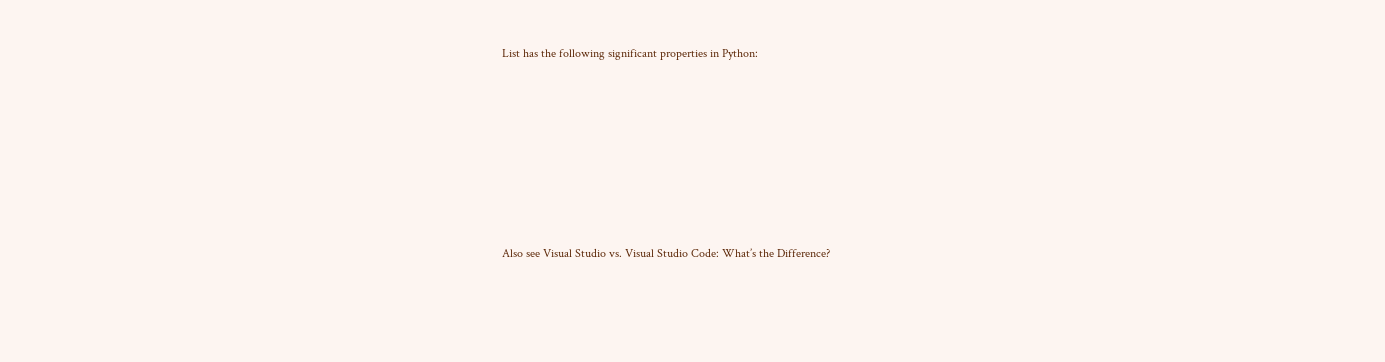List has the following significant properties in Python:









Also see Visual Studio vs. Visual Studio Code: What’s the Difference?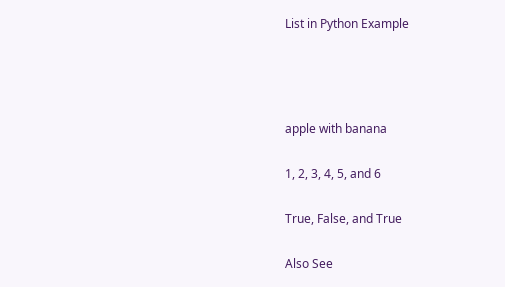List in Python Example






apple with banana


1, 2, 3, 4, 5, and 6


True, False, and True


Also See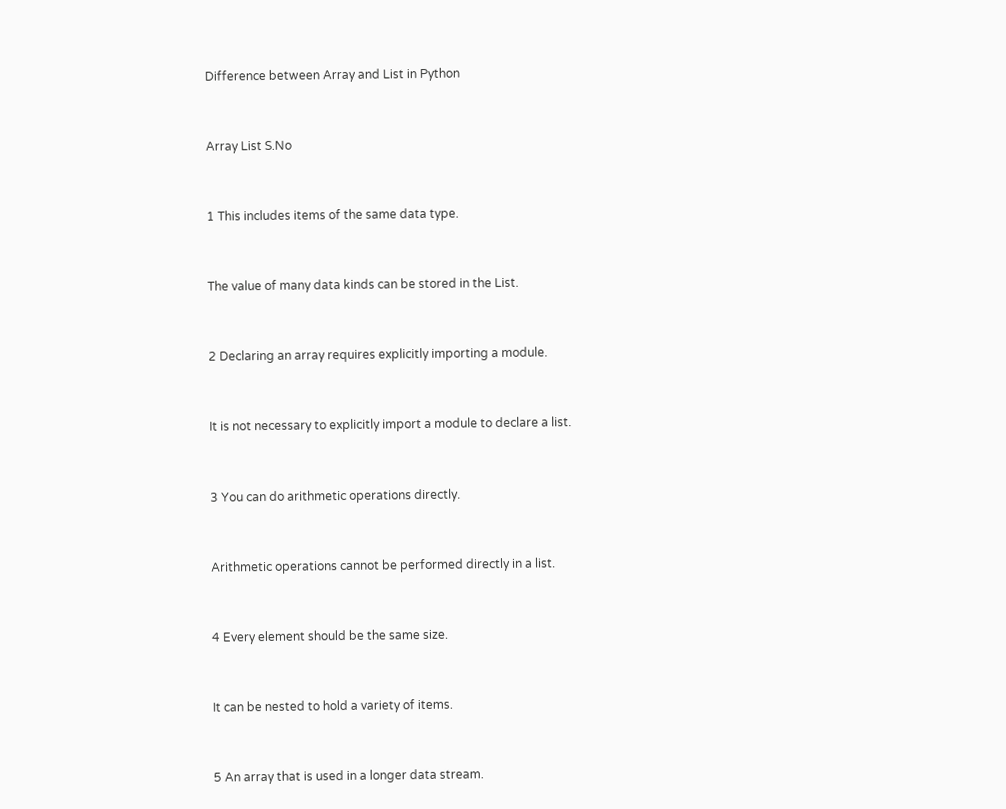Difference between Array and List in Python


Array List S.No


1 This includes items of the same data type.


The value of many data kinds can be stored in the List.


2 Declaring an array requires explicitly importing a module.


It is not necessary to explicitly import a module to declare a list.


3 You can do arithmetic operations directly.


Arithmetic operations cannot be performed directly in a list.


4 Every element should be the same size.


It can be nested to hold a variety of items.


5 An array that is used in a longer data stream.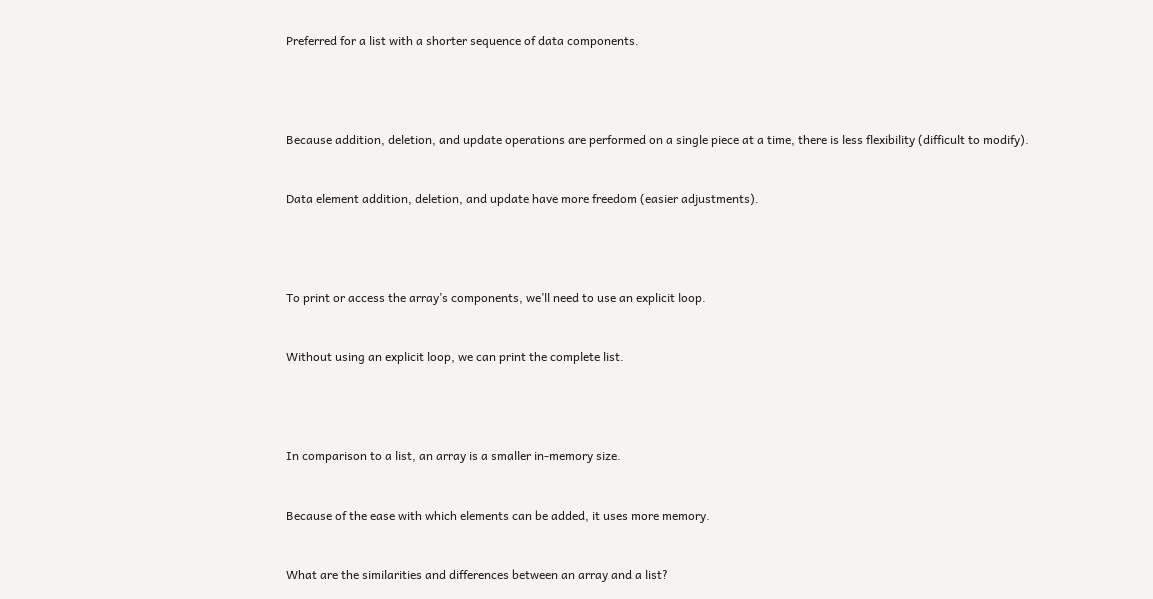Preferred for a list with a shorter sequence of data components.




Because addition, deletion, and update operations are performed on a single piece at a time, there is less flexibility (difficult to modify).


Data element addition, deletion, and update have more freedom (easier adjustments).




To print or access the array’s components, we’ll need to use an explicit loop.


Without using an explicit loop, we can print the complete list.




In comparison to a list, an array is a smaller in-memory size.


Because of the ease with which elements can be added, it uses more memory.


What are the similarities and differences between an array and a list?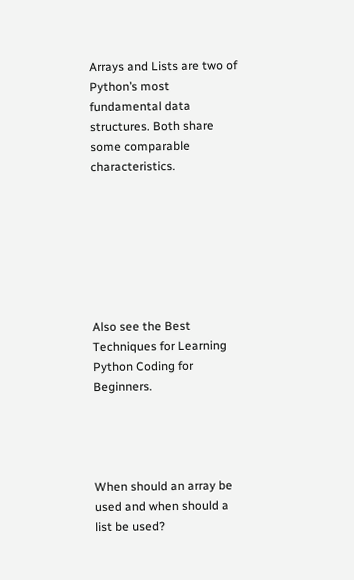Arrays and Lists are two of Python’s most fundamental data structures. Both share some comparable characteristics.







Also see the Best Techniques for Learning Python Coding for Beginners.




When should an array be used and when should a list be used?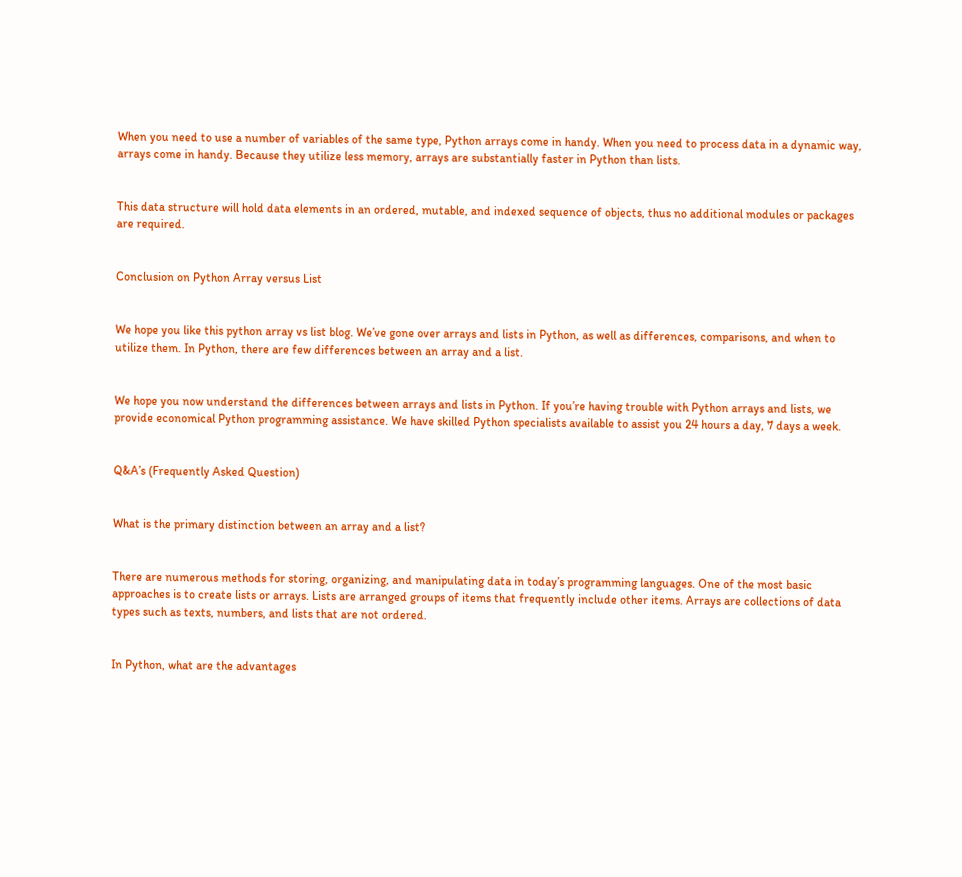When you need to use a number of variables of the same type, Python arrays come in handy. When you need to process data in a dynamic way, arrays come in handy. Because they utilize less memory, arrays are substantially faster in Python than lists.


This data structure will hold data elements in an ordered, mutable, and indexed sequence of objects, thus no additional modules or packages are required.


Conclusion on Python Array versus List


We hope you like this python array vs list blog. We’ve gone over arrays and lists in Python, as well as differences, comparisons, and when to utilize them. In Python, there are few differences between an array and a list.


We hope you now understand the differences between arrays and lists in Python. If you’re having trouble with Python arrays and lists, we provide economical Python programming assistance. We have skilled Python specialists available to assist you 24 hours a day, 7 days a week.


Q&A’s (Frequently Asked Question)


What is the primary distinction between an array and a list?


There are numerous methods for storing, organizing, and manipulating data in today’s programming languages. One of the most basic approaches is to create lists or arrays. Lists are arranged groups of items that frequently include other items. Arrays are collections of data types such as texts, numbers, and lists that are not ordered.


In Python, what are the advantages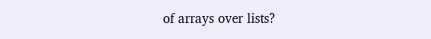of arrays over lists?